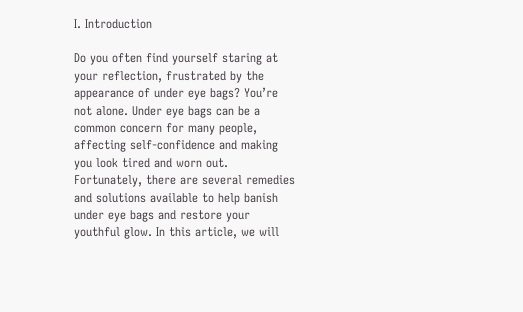I. Introduction

Do you often find yourself staring at your reflection, frustrated by the appearance of under eye bags? You’re not alone. Under eye bags can be a common concern for many people, affecting self-confidence and making you look tired and worn out. Fortunately, there are several remedies and solutions available to help banish under eye bags and restore your youthful glow. In this article, we will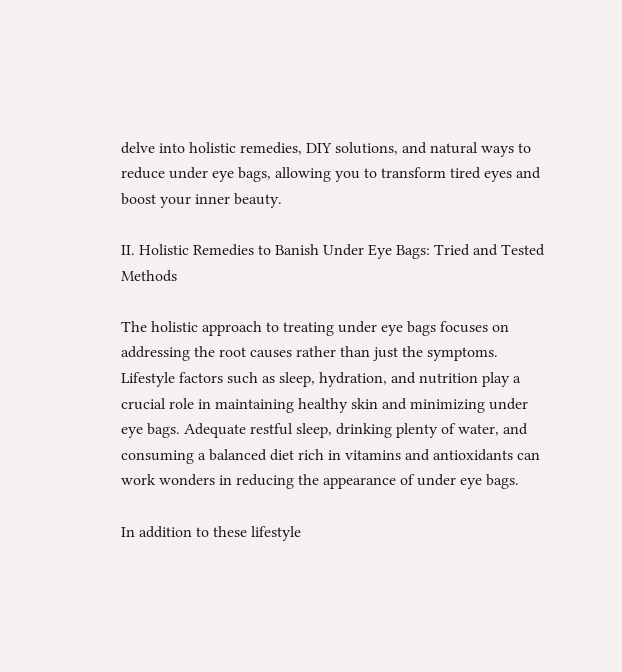delve into holistic remedies, DIY solutions, and natural ways to reduce under eye bags, allowing you to transform tired eyes and boost your inner beauty.

II. Holistic Remedies to Banish Under Eye Bags: Tried and Tested Methods

The holistic approach to treating under eye bags focuses on addressing the root causes rather than just the symptoms. Lifestyle factors such as sleep, hydration, and nutrition play a crucial role in maintaining healthy skin and minimizing under eye bags. Adequate restful sleep, drinking plenty of water, and consuming a balanced diet rich in vitamins and antioxidants can work wonders in reducing the appearance of under eye bags.

In addition to these lifestyle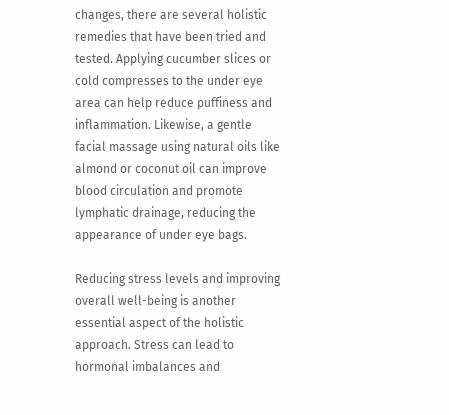changes, there are several holistic remedies that have been tried and tested. Applying cucumber slices or cold compresses to the under eye area can help reduce puffiness and inflammation. Likewise, a gentle facial massage using natural oils like almond or coconut oil can improve blood circulation and promote lymphatic drainage, reducing the appearance of under eye bags.

Reducing stress levels and improving overall well-being is another essential aspect of the holistic approach. Stress can lead to hormonal imbalances and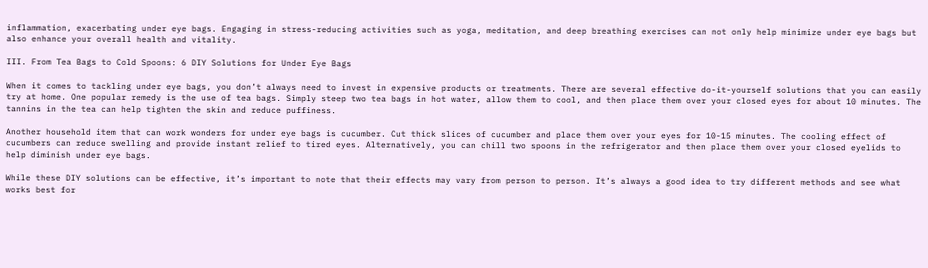inflammation, exacerbating under eye bags. Engaging in stress-reducing activities such as yoga, meditation, and deep breathing exercises can not only help minimize under eye bags but also enhance your overall health and vitality.

III. From Tea Bags to Cold Spoons: 6 DIY Solutions for Under Eye Bags

When it comes to tackling under eye bags, you don’t always need to invest in expensive products or treatments. There are several effective do-it-yourself solutions that you can easily try at home. One popular remedy is the use of tea bags. Simply steep two tea bags in hot water, allow them to cool, and then place them over your closed eyes for about 10 minutes. The tannins in the tea can help tighten the skin and reduce puffiness.

Another household item that can work wonders for under eye bags is cucumber. Cut thick slices of cucumber and place them over your eyes for 10-15 minutes. The cooling effect of cucumbers can reduce swelling and provide instant relief to tired eyes. Alternatively, you can chill two spoons in the refrigerator and then place them over your closed eyelids to help diminish under eye bags.

While these DIY solutions can be effective, it’s important to note that their effects may vary from person to person. It’s always a good idea to try different methods and see what works best for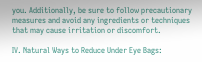you. Additionally, be sure to follow precautionary measures and avoid any ingredients or techniques that may cause irritation or discomfort.

IV. Natural Ways to Reduce Under Eye Bags: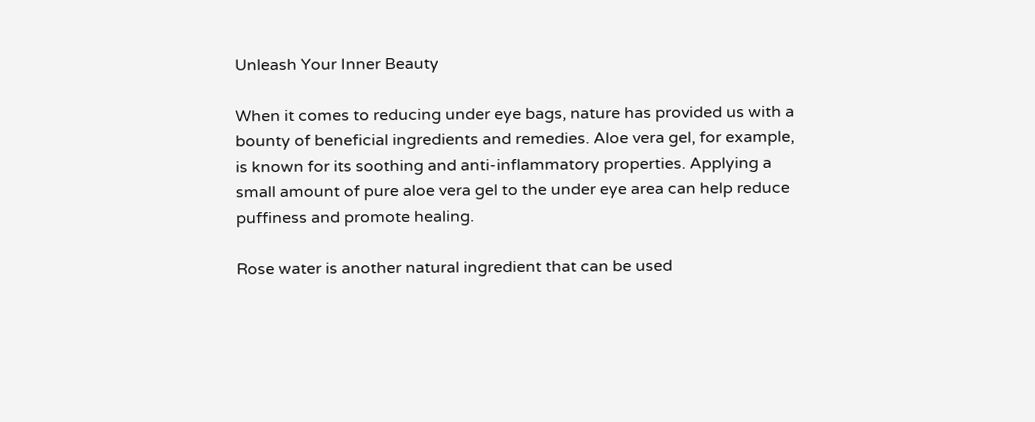Unleash Your Inner Beauty

When it comes to reducing under eye bags, nature has provided us with a bounty of beneficial ingredients and remedies. Aloe vera gel, for example, is known for its soothing and anti-inflammatory properties. Applying a small amount of pure aloe vera gel to the under eye area can help reduce puffiness and promote healing.

Rose water is another natural ingredient that can be used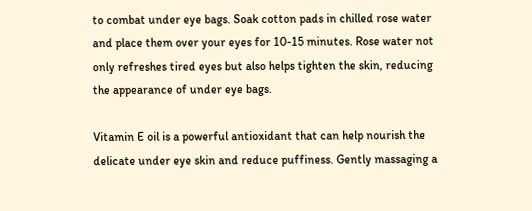to combat under eye bags. Soak cotton pads in chilled rose water and place them over your eyes for 10-15 minutes. Rose water not only refreshes tired eyes but also helps tighten the skin, reducing the appearance of under eye bags.

Vitamin E oil is a powerful antioxidant that can help nourish the delicate under eye skin and reduce puffiness. Gently massaging a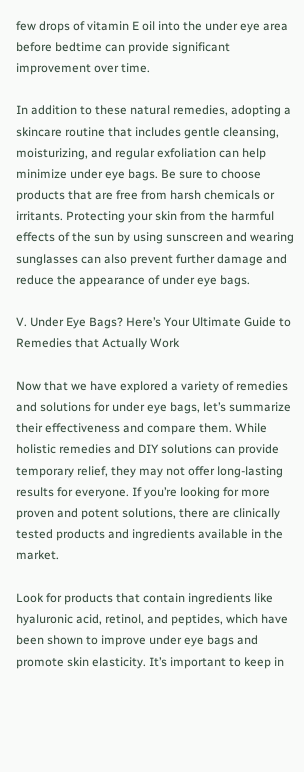few drops of vitamin E oil into the under eye area before bedtime can provide significant improvement over time.

In addition to these natural remedies, adopting a skincare routine that includes gentle cleansing, moisturizing, and regular exfoliation can help minimize under eye bags. Be sure to choose products that are free from harsh chemicals or irritants. Protecting your skin from the harmful effects of the sun by using sunscreen and wearing sunglasses can also prevent further damage and reduce the appearance of under eye bags.

V. Under Eye Bags? Here’s Your Ultimate Guide to Remedies that Actually Work

Now that we have explored a variety of remedies and solutions for under eye bags, let’s summarize their effectiveness and compare them. While holistic remedies and DIY solutions can provide temporary relief, they may not offer long-lasting results for everyone. If you’re looking for more proven and potent solutions, there are clinically tested products and ingredients available in the market.

Look for products that contain ingredients like hyaluronic acid, retinol, and peptides, which have been shown to improve under eye bags and promote skin elasticity. It’s important to keep in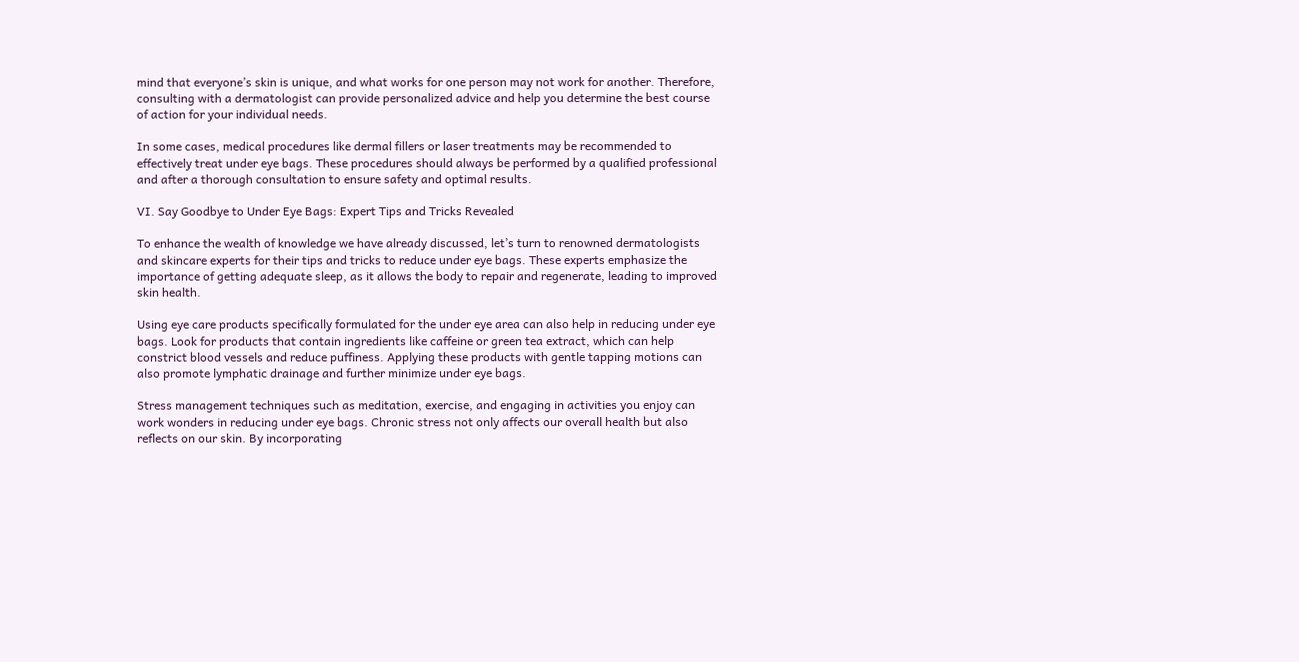mind that everyone’s skin is unique, and what works for one person may not work for another. Therefore, consulting with a dermatologist can provide personalized advice and help you determine the best course of action for your individual needs.

In some cases, medical procedures like dermal fillers or laser treatments may be recommended to effectively treat under eye bags. These procedures should always be performed by a qualified professional and after a thorough consultation to ensure safety and optimal results.

VI. Say Goodbye to Under Eye Bags: Expert Tips and Tricks Revealed

To enhance the wealth of knowledge we have already discussed, let’s turn to renowned dermatologists and skincare experts for their tips and tricks to reduce under eye bags. These experts emphasize the importance of getting adequate sleep, as it allows the body to repair and regenerate, leading to improved skin health.

Using eye care products specifically formulated for the under eye area can also help in reducing under eye bags. Look for products that contain ingredients like caffeine or green tea extract, which can help constrict blood vessels and reduce puffiness. Applying these products with gentle tapping motions can also promote lymphatic drainage and further minimize under eye bags.

Stress management techniques such as meditation, exercise, and engaging in activities you enjoy can work wonders in reducing under eye bags. Chronic stress not only affects our overall health but also reflects on our skin. By incorporating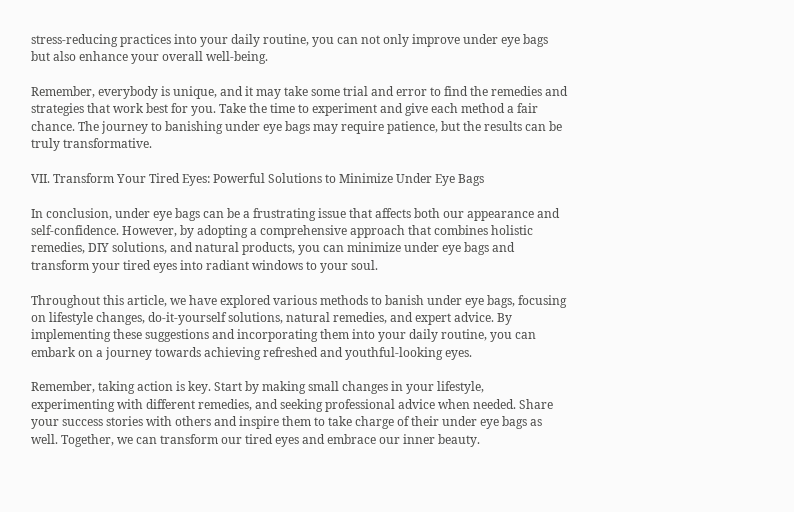stress-reducing practices into your daily routine, you can not only improve under eye bags but also enhance your overall well-being.

Remember, everybody is unique, and it may take some trial and error to find the remedies and strategies that work best for you. Take the time to experiment and give each method a fair chance. The journey to banishing under eye bags may require patience, but the results can be truly transformative.

VII. Transform Your Tired Eyes: Powerful Solutions to Minimize Under Eye Bags

In conclusion, under eye bags can be a frustrating issue that affects both our appearance and self-confidence. However, by adopting a comprehensive approach that combines holistic remedies, DIY solutions, and natural products, you can minimize under eye bags and transform your tired eyes into radiant windows to your soul.

Throughout this article, we have explored various methods to banish under eye bags, focusing on lifestyle changes, do-it-yourself solutions, natural remedies, and expert advice. By implementing these suggestions and incorporating them into your daily routine, you can embark on a journey towards achieving refreshed and youthful-looking eyes.

Remember, taking action is key. Start by making small changes in your lifestyle, experimenting with different remedies, and seeking professional advice when needed. Share your success stories with others and inspire them to take charge of their under eye bags as well. Together, we can transform our tired eyes and embrace our inner beauty.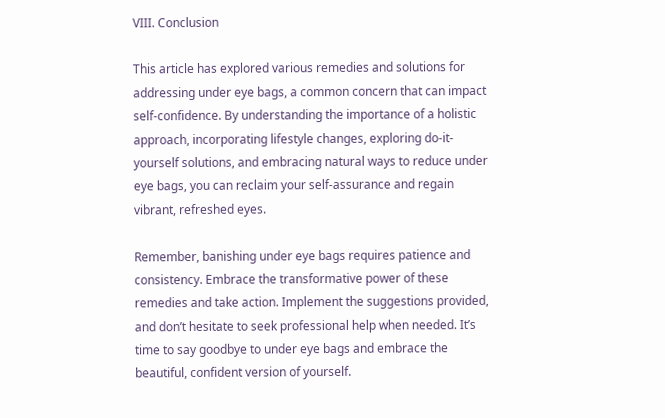VIII. Conclusion

This article has explored various remedies and solutions for addressing under eye bags, a common concern that can impact self-confidence. By understanding the importance of a holistic approach, incorporating lifestyle changes, exploring do-it-yourself solutions, and embracing natural ways to reduce under eye bags, you can reclaim your self-assurance and regain vibrant, refreshed eyes.

Remember, banishing under eye bags requires patience and consistency. Embrace the transformative power of these remedies and take action. Implement the suggestions provided, and don’t hesitate to seek professional help when needed. It’s time to say goodbye to under eye bags and embrace the beautiful, confident version of yourself.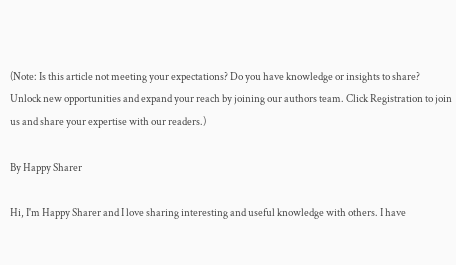(Note: Is this article not meeting your expectations? Do you have knowledge or insights to share? Unlock new opportunities and expand your reach by joining our authors team. Click Registration to join us and share your expertise with our readers.)

By Happy Sharer

Hi, I'm Happy Sharer and I love sharing interesting and useful knowledge with others. I have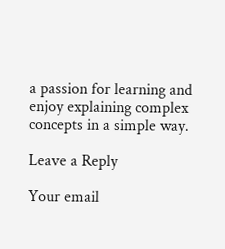a passion for learning and enjoy explaining complex concepts in a simple way.

Leave a Reply

Your email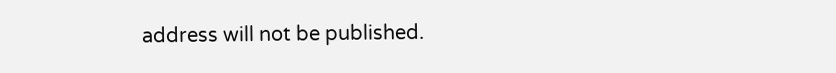address will not be published.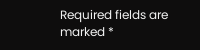Required fields are marked *